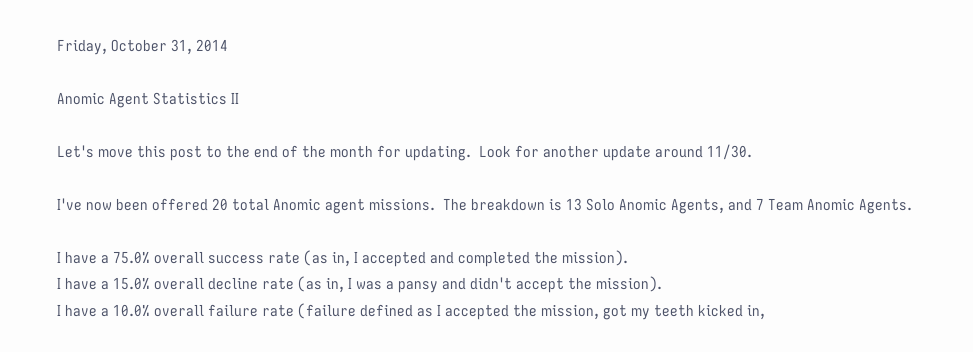Friday, October 31, 2014

Anomic Agent Statistics II

Let's move this post to the end of the month for updating.  Look for another update around 11/30.

I've now been offered 20 total Anomic agent missions.  The breakdown is 13 Solo Anomic Agents, and 7 Team Anomic Agents.

I have a 75.0% overall success rate (as in, I accepted and completed the mission).
I have a 15.0% overall decline rate (as in, I was a pansy and didn't accept the mission).
I have a 10.0% overall failure rate (failure defined as I accepted the mission, got my teeth kicked in,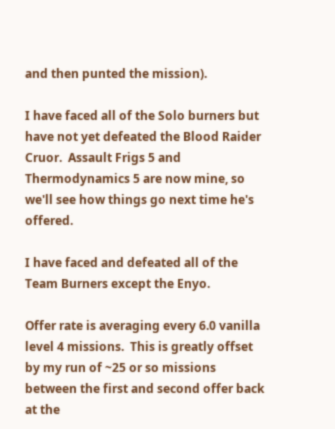and then punted the mission).

I have faced all of the Solo burners but have not yet defeated the Blood Raider Cruor.  Assault Frigs 5 and Thermodynamics 5 are now mine, so we'll see how things go next time he's offered.

I have faced and defeated all of the Team Burners except the Enyo.

Offer rate is averaging every 6.0 vanilla level 4 missions.  This is greatly offset by my run of ~25 or so missions between the first and second offer back at the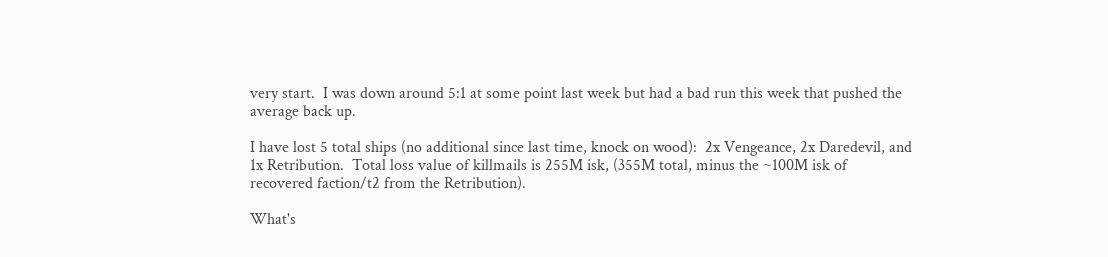very start.  I was down around 5:1 at some point last week but had a bad run this week that pushed the average back up.

I have lost 5 total ships (no additional since last time, knock on wood):  2x Vengeance, 2x Daredevil, and 1x Retribution.  Total loss value of killmails is 255M isk, (355M total, minus the ~100M isk of recovered faction/t2 from the Retribution).

What's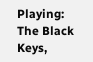Playing:  The Black Keys,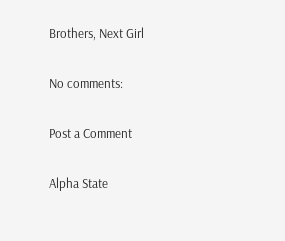Brothers, Next Girl

No comments:

Post a Comment

Alpha State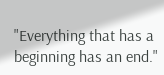"Everything that has a beginning has an end."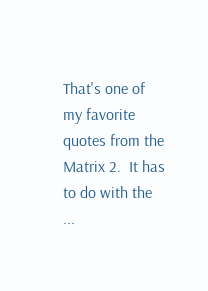That's one of my favorite quotes from the Matrix 2.  It has to do with the ...